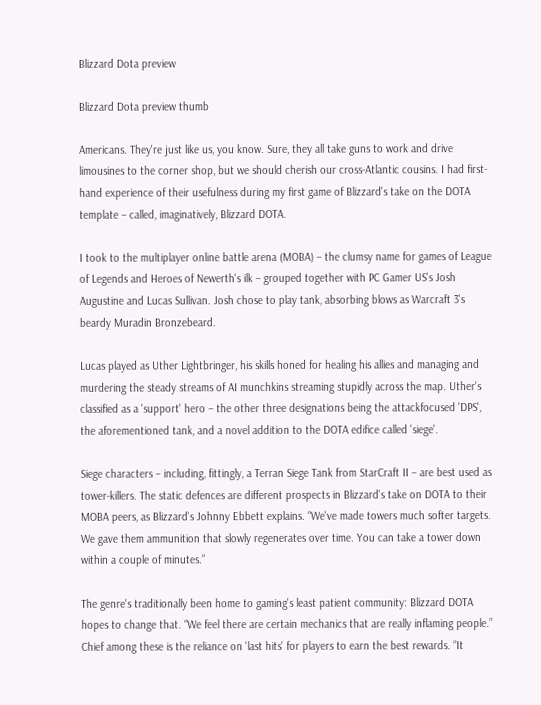Blizzard Dota preview

Blizzard Dota preview thumb

Americans. They're just like us, you know. Sure, they all take guns to work and drive limousines to the corner shop, but we should cherish our cross-Atlantic cousins. I had first-hand experience of their usefulness during my first game of Blizzard's take on the DOTA template – called, imaginatively, Blizzard DOTA.

I took to the multiplayer online battle arena (MOBA) – the clumsy name for games of League of Legends and Heroes of Newerth's ilk – grouped together with PC Gamer US's Josh Augustine and Lucas Sullivan. Josh chose to play tank, absorbing blows as Warcraft 3's beardy Muradin Bronzebeard.

Lucas played as Uther Lightbringer, his skills honed for healing his allies and managing and murdering the steady streams of AI munchkins streaming stupidly across the map. Uther's classified as a 'support' hero – the other three designations being the attackfocused 'DPS', the aforementioned tank, and a novel addition to the DOTA edifice called 'siege'.

Siege characters – including, fittingly, a Terran Siege Tank from StarCraft II – are best used as tower-killers. The static defences are different prospects in Blizzard's take on DOTA to their MOBA peers, as Blizzard's Johnny Ebbett explains. “We've made towers much softer targets. We gave them ammunition that slowly regenerates over time. You can take a tower down within a couple of minutes.”

The genre's traditionally been home to gaming's least patient community: Blizzard DOTA hopes to change that. “We feel there are certain mechanics that are really inflaming people.” Chief among these is the reliance on 'last hits' for players to earn the best rewards. “It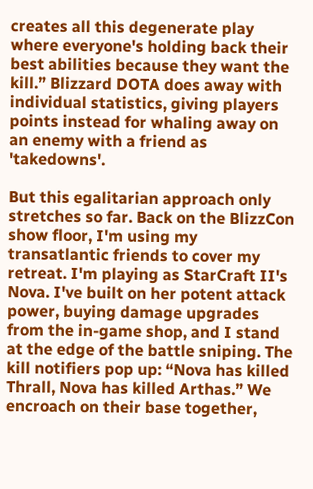creates all this degenerate play where everyone's holding back their best abilities because they want the kill.” Blizzard DOTA does away with individual statistics, giving players points instead for whaling away on an enemy with a friend as 'takedowns'.

But this egalitarian approach only stretches so far. Back on the BlizzCon show floor, I'm using my transatlantic friends to cover my retreat. I'm playing as StarCraft II's Nova. I've built on her potent attack power, buying damage upgrades from the in-game shop, and I stand at the edge of the battle sniping. The kill notifiers pop up: “Nova has killed Thrall, Nova has killed Arthas.” We encroach on their base together,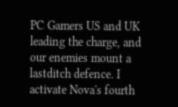PC Gamers US and UK leading the charge, and our enemies mount a lastditch defence. I activate Nova's fourth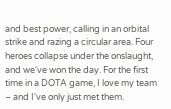and best power, calling in an orbital strike and razing a circular area. Four heroes collapse under the onslaught, and we've won the day. For the first time in a DOTA game, I love my team – and I've only just met them.